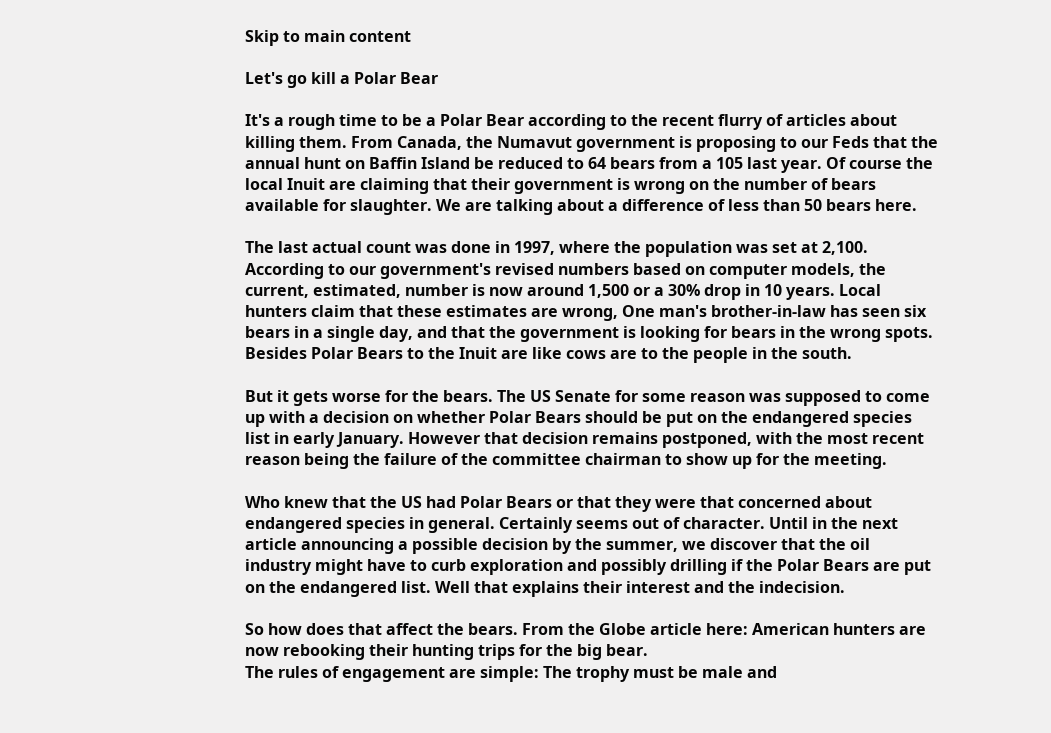Skip to main content

Let's go kill a Polar Bear

It's a rough time to be a Polar Bear according to the recent flurry of articles about killing them. From Canada, the Numavut government is proposing to our Feds that the annual hunt on Baffin Island be reduced to 64 bears from a 105 last year. Of course the local Inuit are claiming that their government is wrong on the number of bears available for slaughter. We are talking about a difference of less than 50 bears here.

The last actual count was done in 1997, where the population was set at 2,100. According to our government's revised numbers based on computer models, the current, estimated, number is now around 1,500 or a 30% drop in 10 years. Local hunters claim that these estimates are wrong, One man's brother-in-law has seen six bears in a single day, and that the government is looking for bears in the wrong spots. Besides Polar Bears to the Inuit are like cows are to the people in the south.

But it gets worse for the bears. The US Senate for some reason was supposed to come up with a decision on whether Polar Bears should be put on the endangered species list in early January. However that decision remains postponed, with the most recent reason being the failure of the committee chairman to show up for the meeting.

Who knew that the US had Polar Bears or that they were that concerned about endangered species in general. Certainly seems out of character. Until in the next article announcing a possible decision by the summer, we discover that the oil industry might have to curb exploration and possibly drilling if the Polar Bears are put on the endangered list. Well that explains their interest and the indecision.

So how does that affect the bears. From the Globe article here: American hunters are now rebooking their hunting trips for the big bear.
The rules of engagement are simple: The trophy must be male and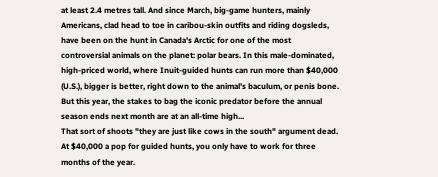at least 2.4 metres tall. And since March, big-game hunters, mainly Americans, clad head to toe in caribou-skin outfits and riding dogsleds, have been on the hunt in Canada's Arctic for one of the most controversial animals on the planet: polar bears. In this male-dominated, high-priced world, where Inuit-guided hunts can run more than $40,000 (U.S.), bigger is better, right down to the animal's baculum, or penis bone. But this year, the stakes to bag the iconic predator before the annual season ends next month are at an all-time high...
That sort of shoots "they are just like cows in the south" argument dead. At $40,000 a pop for guided hunts, you only have to work for three months of the year.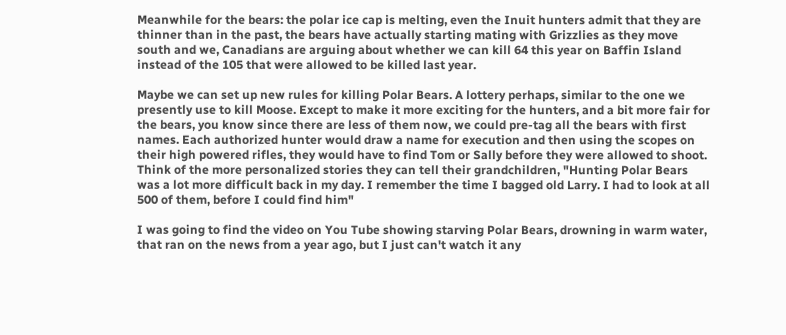Meanwhile for the bears: the polar ice cap is melting, even the Inuit hunters admit that they are thinner than in the past, the bears have actually starting mating with Grizzlies as they move south and we, Canadians are arguing about whether we can kill 64 this year on Baffin Island instead of the 105 that were allowed to be killed last year.

Maybe we can set up new rules for killing Polar Bears. A lottery perhaps, similar to the one we presently use to kill Moose. Except to make it more exciting for the hunters, and a bit more fair for the bears, you know since there are less of them now, we could pre-tag all the bears with first names. Each authorized hunter would draw a name for execution and then using the scopes on their high powered rifles, they would have to find Tom or Sally before they were allowed to shoot. Think of the more personalized stories they can tell their grandchildren, "Hunting Polar Bears was a lot more difficult back in my day. I remember the time I bagged old Larry. I had to look at all 500 of them, before I could find him"

I was going to find the video on You Tube showing starving Polar Bears, drowning in warm water, that ran on the news from a year ago, but I just can't watch it any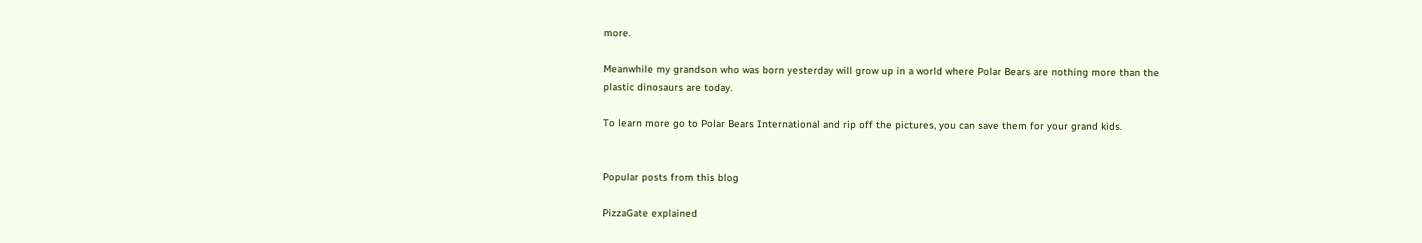more.

Meanwhile my grandson who was born yesterday will grow up in a world where Polar Bears are nothing more than the plastic dinosaurs are today.

To learn more go to Polar Bears International and rip off the pictures, you can save them for your grand kids.


Popular posts from this blog

PizzaGate explained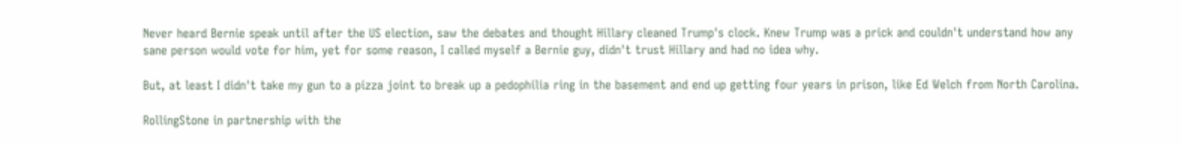Never heard Bernie speak until after the US election, saw the debates and thought Hillary cleaned Trump's clock. Knew Trump was a prick and couldn't understand how any sane person would vote for him, yet for some reason, I called myself a Bernie guy, didn't trust Hillary and had no idea why.

But, at least I didn't take my gun to a pizza joint to break up a pedophilia ring in the basement and end up getting four years in prison, like Ed Welch from North Carolina.

RollingStone in partnership with the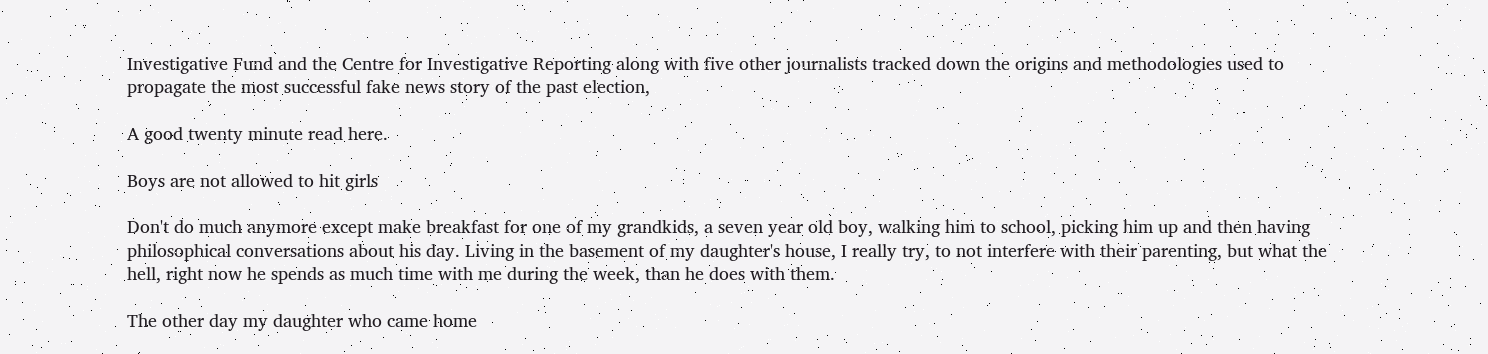Investigative Fund and the Centre for Investigative Reporting along with five other journalists tracked down the origins and methodologies used to propagate the most successful fake news story of the past election,

A good twenty minute read here.

Boys are not allowed to hit girls

Don't do much anymore except make breakfast for one of my grandkids, a seven year old boy, walking him to school, picking him up and then having philosophical conversations about his day. Living in the basement of my daughter's house, I really try, to not interfere with their parenting, but what the hell, right now he spends as much time with me during the week, than he does with them.

The other day my daughter who came home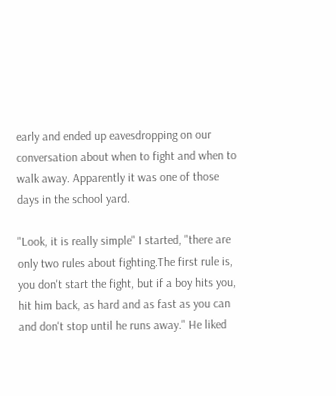early and ended up eavesdropping on our conversation about when to fight and when to walk away. Apparently it was one of those days in the school yard.

"Look, it is really simple" I started, "there are only two rules about fighting.The first rule is, you don't start the fight, but if a boy hits you, hit him back, as hard and as fast as you can and don't stop until he runs away." He liked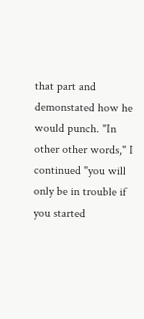that part and demonstated how he would punch. "In other other words," I continued "you will only be in trouble if you started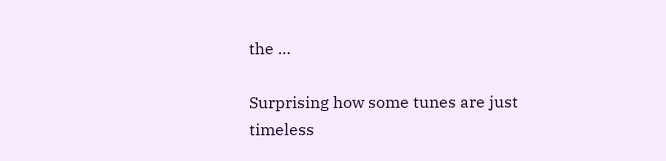the …

Surprising how some tunes are just timeless